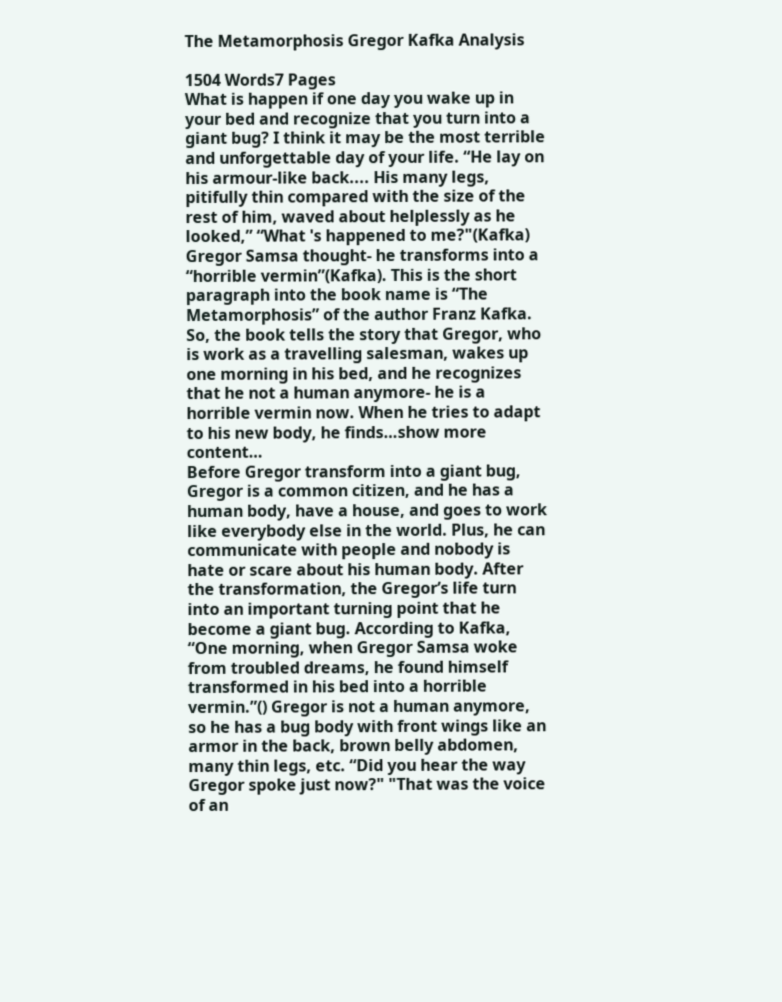The Metamorphosis Gregor Kafka Analysis

1504 Words7 Pages
What is happen if one day you wake up in your bed and recognize that you turn into a giant bug? I think it may be the most terrible and unforgettable day of your life. “He lay on his armour-like back.... His many legs, pitifully thin compared with the size of the rest of him, waved about helplessly as he looked,” “What 's happened to me?"(Kafka) Gregor Samsa thought- he transforms into a “horrible vermin”(Kafka). This is the short paragraph into the book name is “The Metamorphosis” of the author Franz Kafka. So, the book tells the story that Gregor, who is work as a travelling salesman, wakes up one morning in his bed, and he recognizes that he not a human anymore- he is a horrible vermin now. When he tries to adapt to his new body, he finds…show more content…
Before Gregor transform into a giant bug, Gregor is a common citizen, and he has a human body, have a house, and goes to work like everybody else in the world. Plus, he can communicate with people and nobody is hate or scare about his human body. After the transformation, the Gregor’s life turn into an important turning point that he become a giant bug. According to Kafka, “One morning, when Gregor Samsa woke from troubled dreams, he found himself transformed in his bed into a horrible vermin.”() Gregor is not a human anymore, so he has a bug body with front wings like an armor in the back, brown belly abdomen, many thin legs, etc. “Did you hear the way Gregor spoke just now?" "That was the voice of an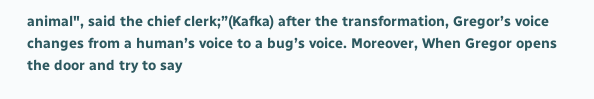animal", said the chief clerk;”(Kafka) after the transformation, Gregor’s voice changes from a human’s voice to a bug’s voice. Moreover, When Gregor opens the door and try to say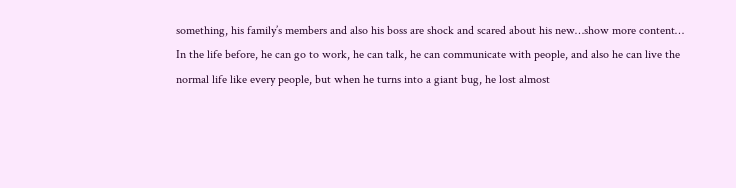something, his family’s members and also his boss are shock and scared about his new…show more content…
In the life before, he can go to work, he can talk, he can communicate with people, and also he can live the normal life like every people, but when he turns into a giant bug, he lost almost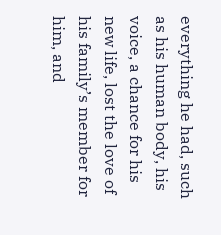everything he had, such as his human body, his voice, a chance for his new life, lost the love of his family’s member for him, and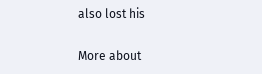also lost his

More about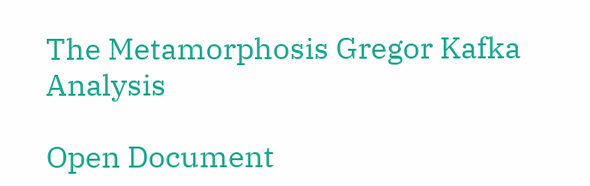The Metamorphosis Gregor Kafka Analysis

Open Document